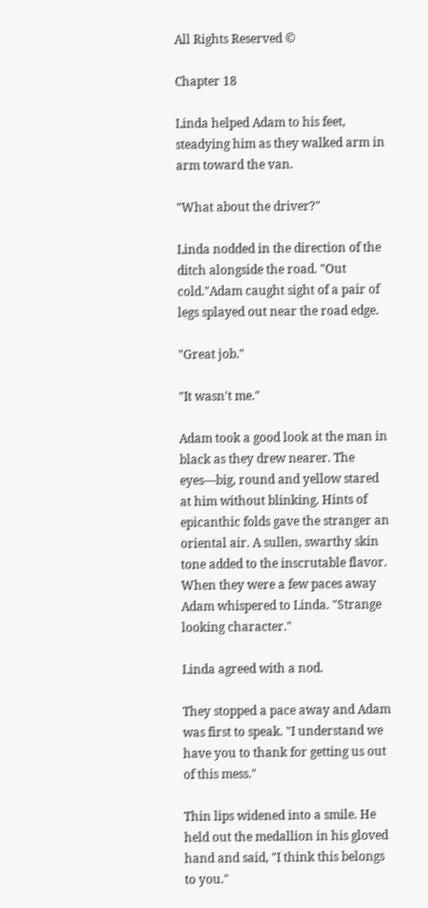All Rights Reserved ©

Chapter 18

Linda helped Adam to his feet, steadying him as they walked arm in arm toward the van.

"What about the driver?"

Linda nodded in the direction of the ditch alongside the road. "Out cold."Adam caught sight of a pair of legs splayed out near the road edge.

"Great job."

"It wasn't me."

Adam took a good look at the man in black as they drew nearer. The eyes—big, round and yellow stared at him without blinking. Hints of epicanthic folds gave the stranger an oriental air. A sullen, swarthy skin tone added to the inscrutable flavor. When they were a few paces away Adam whispered to Linda. "Strange looking character."

Linda agreed with a nod.

They stopped a pace away and Adam was first to speak. "I understand we have you to thank for getting us out of this mess."

Thin lips widened into a smile. He held out the medallion in his gloved hand and said, "I think this belongs to you."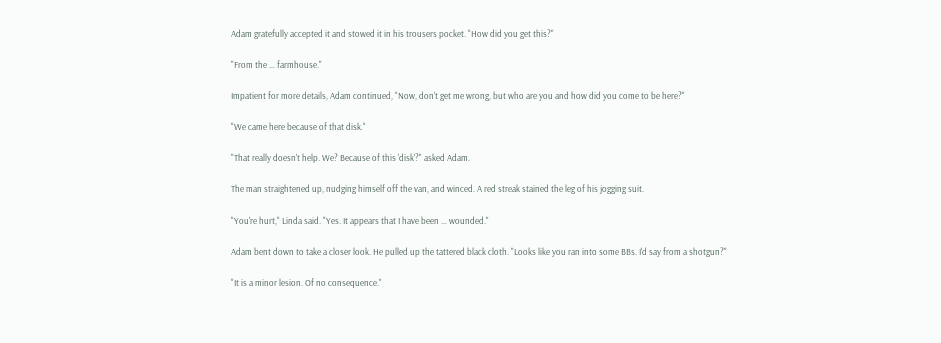Adam gratefully accepted it and stowed it in his trousers pocket. "How did you get this?"

"From the … farmhouse."

Impatient for more details, Adam continued, "Now, don't get me wrong, but who are you and how did you come to be here?"

"We came here because of that disk."

"That really doesn't help. We? Because of this 'disk'?" asked Adam.

The man straightened up, nudging himself off the van, and winced. A red streak stained the leg of his jogging suit.

"You're hurt," Linda said. "Yes. It appears that I have been … wounded."

Adam bent down to take a closer look. He pulled up the tattered black cloth. "Looks like you ran into some BBs. I'd say from a shotgun?"

"It is a minor lesion. Of no consequence."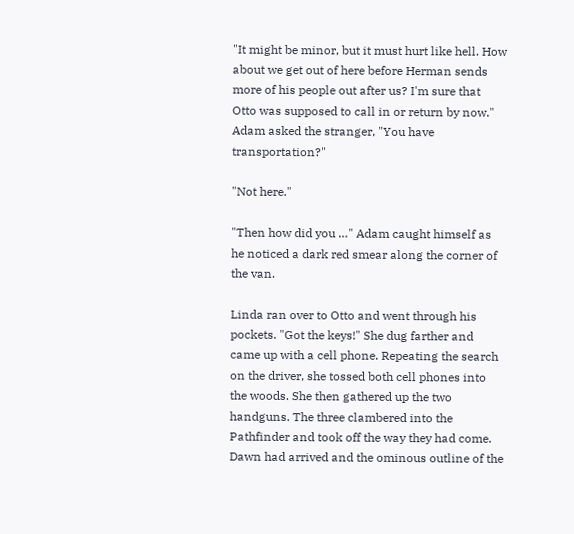"It might be minor, but it must hurt like hell. How about we get out of here before Herman sends more of his people out after us? I'm sure that Otto was supposed to call in or return by now." Adam asked the stranger, "You have transportation?"

"Not here."

"Then how did you …" Adam caught himself as he noticed a dark red smear along the corner of the van.

Linda ran over to Otto and went through his pockets. "Got the keys!" She dug farther and came up with a cell phone. Repeating the search on the driver, she tossed both cell phones into the woods. She then gathered up the two handguns. The three clambered into the Pathfinder and took off the way they had come. Dawn had arrived and the ominous outline of the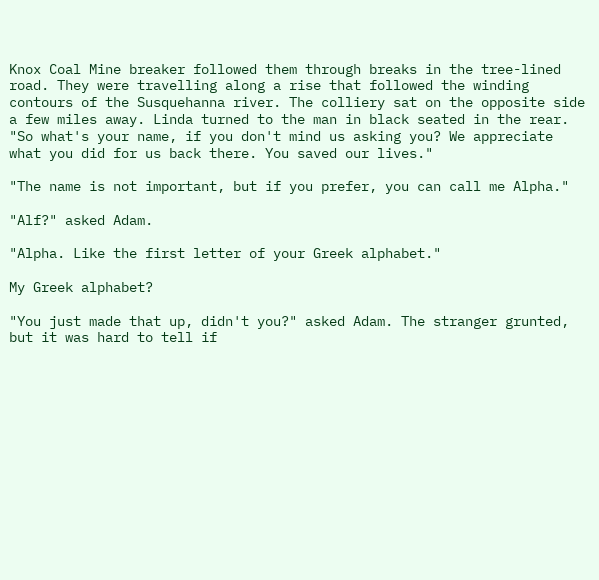Knox Coal Mine breaker followed them through breaks in the tree-lined road. They were travelling along a rise that followed the winding contours of the Susquehanna river. The colliery sat on the opposite side a few miles away. Linda turned to the man in black seated in the rear. "So what's your name, if you don't mind us asking you? We appreciate what you did for us back there. You saved our lives."

"The name is not important, but if you prefer, you can call me Alpha."

"Alf?" asked Adam.

"Alpha. Like the first letter of your Greek alphabet."

My Greek alphabet?

"You just made that up, didn't you?" asked Adam. The stranger grunted, but it was hard to tell if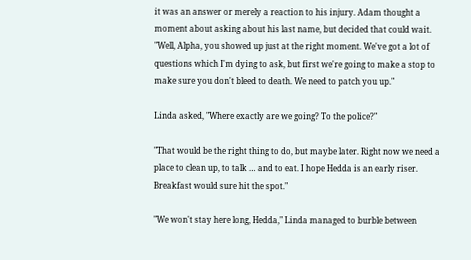it was an answer or merely a reaction to his injury. Adam thought a moment about asking about his last name, but decided that could wait. "Well, Alpha, you showed up just at the right moment. We've got a lot of questions which I'm dying to ask, but first we're going to make a stop to make sure you don't bleed to death. We need to patch you up."

Linda asked, "Where exactly are we going? To the police?"

"That would be the right thing to do, but maybe later. Right now we need a place to clean up, to talk … and to eat. I hope Hedda is an early riser. Breakfast would sure hit the spot."

"We won't stay here long, Hedda," Linda managed to burble between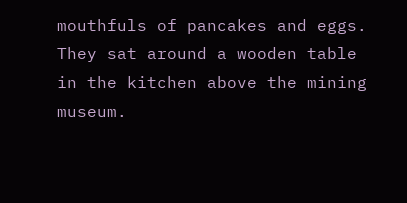mouthfuls of pancakes and eggs. They sat around a wooden table in the kitchen above the mining museum.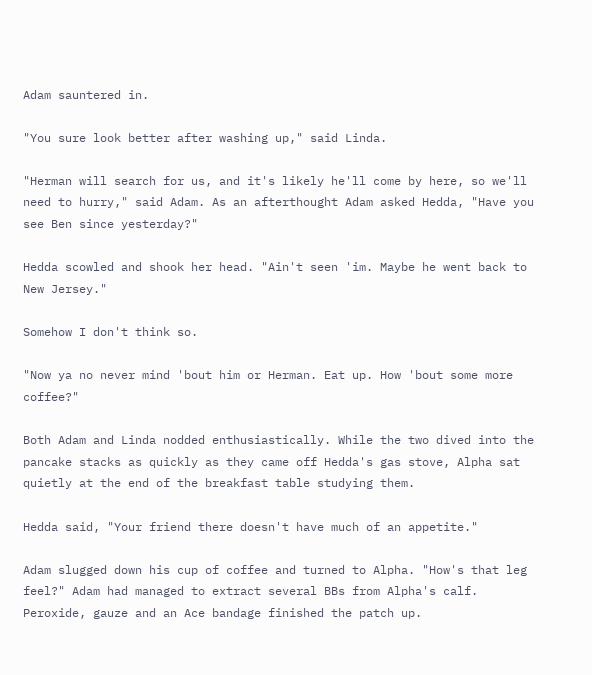Adam sauntered in.

"You sure look better after washing up," said Linda.

"Herman will search for us, and it's likely he'll come by here, so we'll need to hurry," said Adam. As an afterthought Adam asked Hedda, "Have you see Ben since yesterday?"

Hedda scowled and shook her head. "Ain't seen 'im. Maybe he went back to New Jersey."

Somehow I don't think so.

"Now ya no never mind 'bout him or Herman. Eat up. How 'bout some more coffee?"

Both Adam and Linda nodded enthusiastically. While the two dived into the pancake stacks as quickly as they came off Hedda's gas stove, Alpha sat quietly at the end of the breakfast table studying them.

Hedda said, "Your friend there doesn't have much of an appetite."

Adam slugged down his cup of coffee and turned to Alpha. "How's that leg feel?" Adam had managed to extract several BBs from Alpha's calf. Peroxide, gauze and an Ace bandage finished the patch up.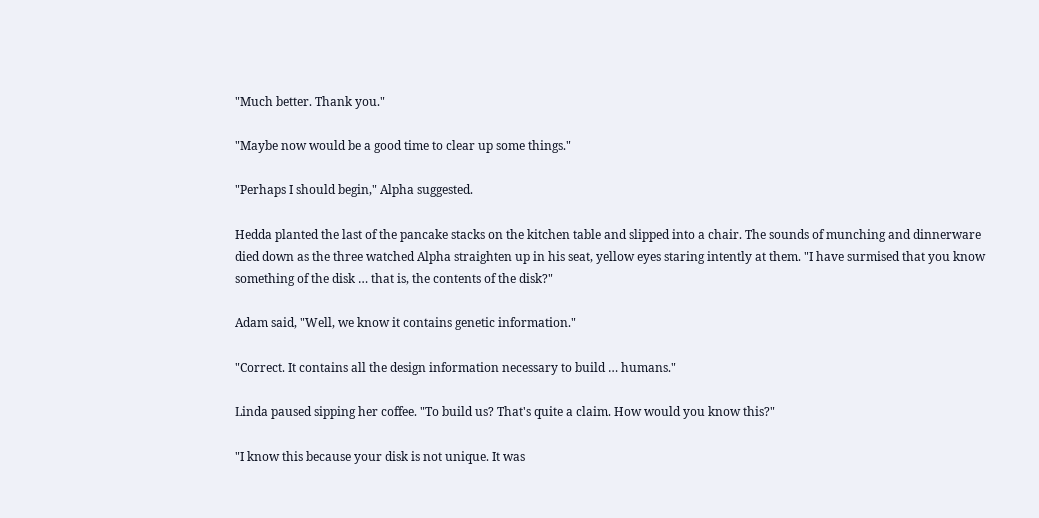"Much better. Thank you."

"Maybe now would be a good time to clear up some things."

"Perhaps I should begin," Alpha suggested.

Hedda planted the last of the pancake stacks on the kitchen table and slipped into a chair. The sounds of munching and dinnerware died down as the three watched Alpha straighten up in his seat, yellow eyes staring intently at them. "I have surmised that you know something of the disk … that is, the contents of the disk?"

Adam said, "Well, we know it contains genetic information."

"Correct. It contains all the design information necessary to build … humans."

Linda paused sipping her coffee. "To build us? That's quite a claim. How would you know this?"

"I know this because your disk is not unique. It was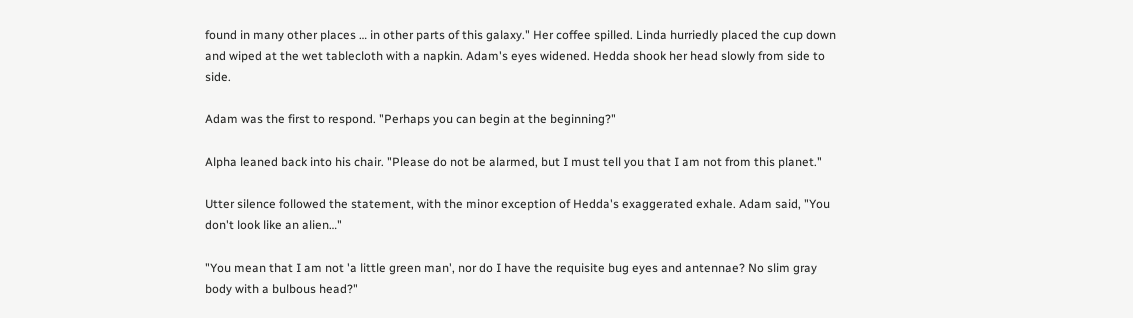found in many other places … in other parts of this galaxy." Her coffee spilled. Linda hurriedly placed the cup down and wiped at the wet tablecloth with a napkin. Adam's eyes widened. Hedda shook her head slowly from side to side.

Adam was the first to respond. "Perhaps you can begin at the beginning?"

Alpha leaned back into his chair. "Please do not be alarmed, but I must tell you that I am not from this planet."

Utter silence followed the statement, with the minor exception of Hedda's exaggerated exhale. Adam said, "You don't look like an alien…"

"You mean that I am not 'a little green man', nor do I have the requisite bug eyes and antennae? No slim gray body with a bulbous head?"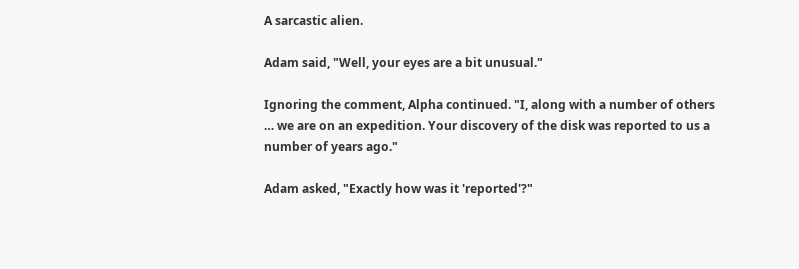A sarcastic alien.

Adam said, "Well, your eyes are a bit unusual."

Ignoring the comment, Alpha continued. "I, along with a number of others … we are on an expedition. Your discovery of the disk was reported to us a number of years ago."

Adam asked, "Exactly how was it 'reported'?"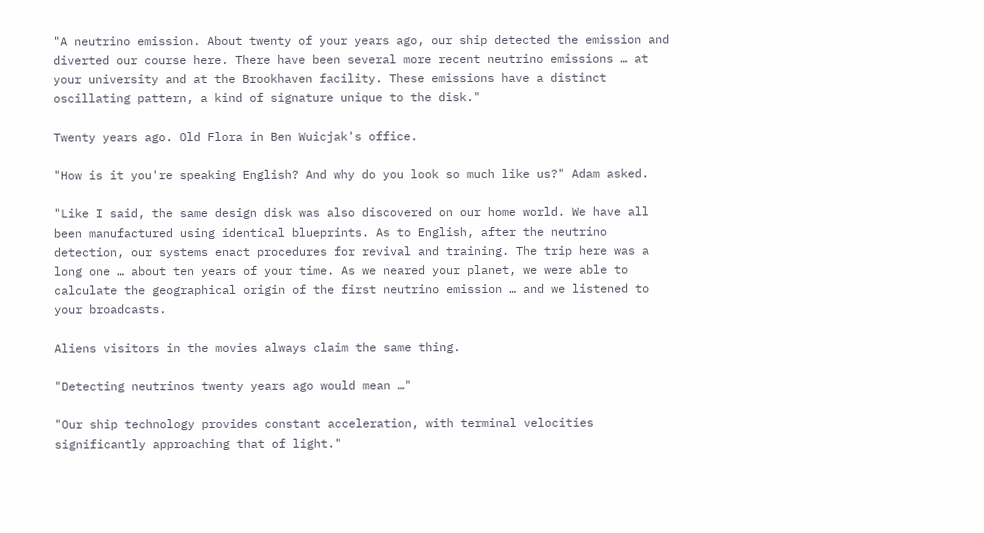"A neutrino emission. About twenty of your years ago, our ship detected the emission and diverted our course here. There have been several more recent neutrino emissions … at your university and at the Brookhaven facility. These emissions have a distinct oscillating pattern, a kind of signature unique to the disk."

Twenty years ago. Old Flora in Ben Wuicjak's office.

"How is it you're speaking English? And why do you look so much like us?" Adam asked.

"Like I said, the same design disk was also discovered on our home world. We have all been manufactured using identical blueprints. As to English, after the neutrino detection, our systems enact procedures for revival and training. The trip here was a long one … about ten years of your time. As we neared your planet, we were able to calculate the geographical origin of the first neutrino emission … and we listened to your broadcasts.

Aliens visitors in the movies always claim the same thing.

"Detecting neutrinos twenty years ago would mean …"

"Our ship technology provides constant acceleration, with terminal velocities significantly approaching that of light."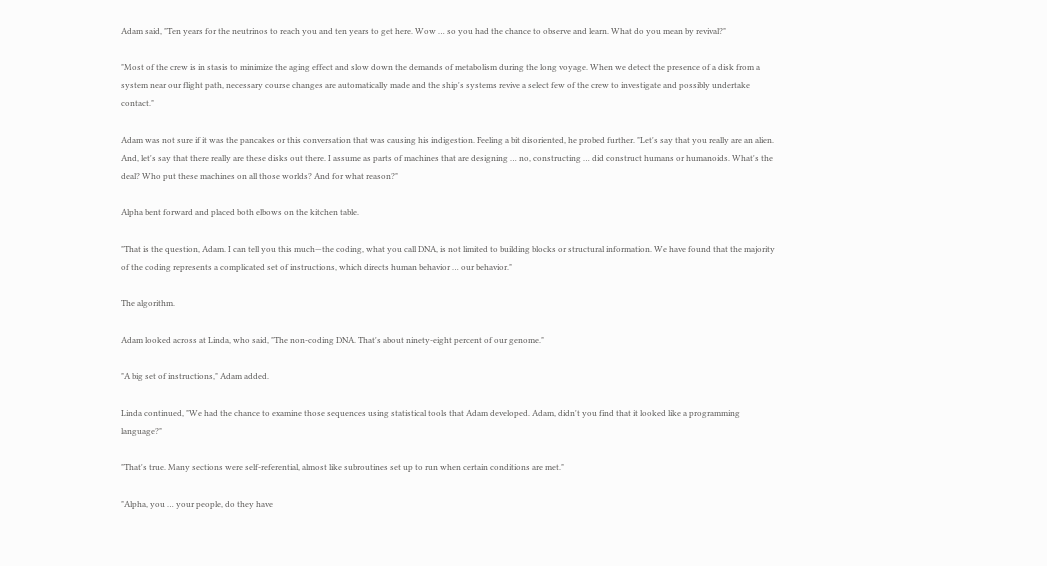Adam said, "Ten years for the neutrinos to reach you and ten years to get here. Wow … so you had the chance to observe and learn. What do you mean by revival?"

"Most of the crew is in stasis to minimize the aging effect and slow down the demands of metabolism during the long voyage. When we detect the presence of a disk from a system near our flight path, necessary course changes are automatically made and the ship's systems revive a select few of the crew to investigate and possibly undertake contact."

Adam was not sure if it was the pancakes or this conversation that was causing his indigestion. Feeling a bit disoriented, he probed further. "Let's say that you really are an alien. And, let's say that there really are these disks out there. I assume as parts of machines that are designing … no, constructing … did construct humans or humanoids. What's the deal? Who put these machines on all those worlds? And for what reason?"

Alpha bent forward and placed both elbows on the kitchen table.

"That is the question, Adam. I can tell you this much—the coding, what you call DNA, is not limited to building blocks or structural information. We have found that the majority of the coding represents a complicated set of instructions, which directs human behavior … our behavior."

The algorithm.

Adam looked across at Linda, who said, "The non-coding DNA. That's about ninety-eight percent of our genome."

"A big set of instructions," Adam added.

Linda continued, "We had the chance to examine those sequences using statistical tools that Adam developed. Adam, didn't you find that it looked like a programming language?"

"That's true. Many sections were self-referential, almost like subroutines set up to run when certain conditions are met."

"Alpha, you … your people, do they have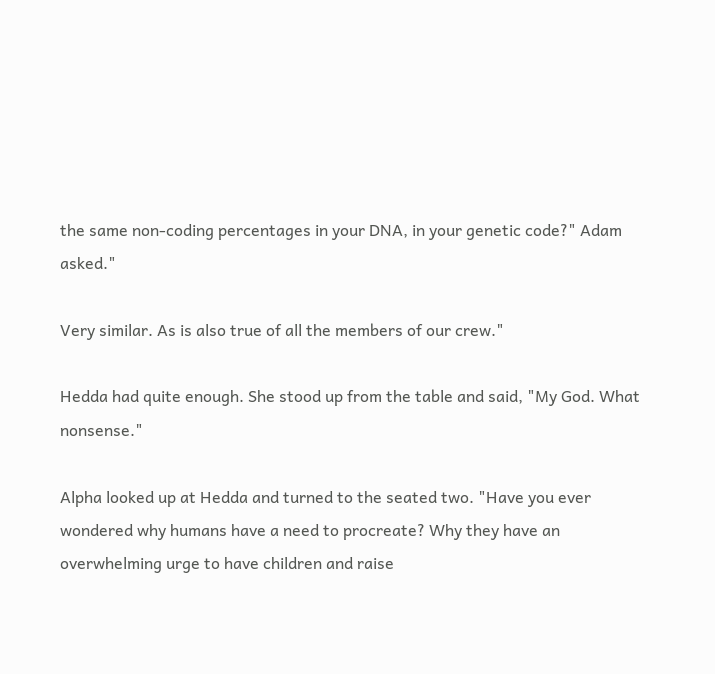the same non-coding percentages in your DNA, in your genetic code?" Adam asked."

Very similar. As is also true of all the members of our crew."

Hedda had quite enough. She stood up from the table and said, "My God. What nonsense."

Alpha looked up at Hedda and turned to the seated two. "Have you ever wondered why humans have a need to procreate? Why they have an overwhelming urge to have children and raise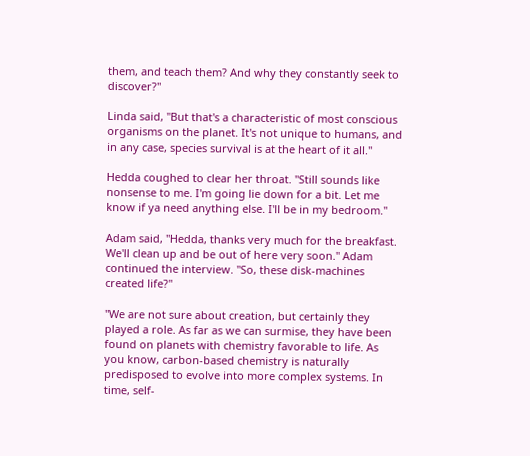them, and teach them? And why they constantly seek to discover?"

Linda said, "But that's a characteristic of most conscious organisms on the planet. It's not unique to humans, and in any case, species survival is at the heart of it all."

Hedda coughed to clear her throat. "Still sounds like nonsense to me. I'm going lie down for a bit. Let me know if ya need anything else. I'll be in my bedroom."

Adam said, "Hedda, thanks very much for the breakfast. We'll clean up and be out of here very soon." Adam continued the interview. "So, these disk-machines created life?"

"We are not sure about creation, but certainly they played a role. As far as we can surmise, they have been found on planets with chemistry favorable to life. As you know, carbon-based chemistry is naturally predisposed to evolve into more complex systems. In time, self-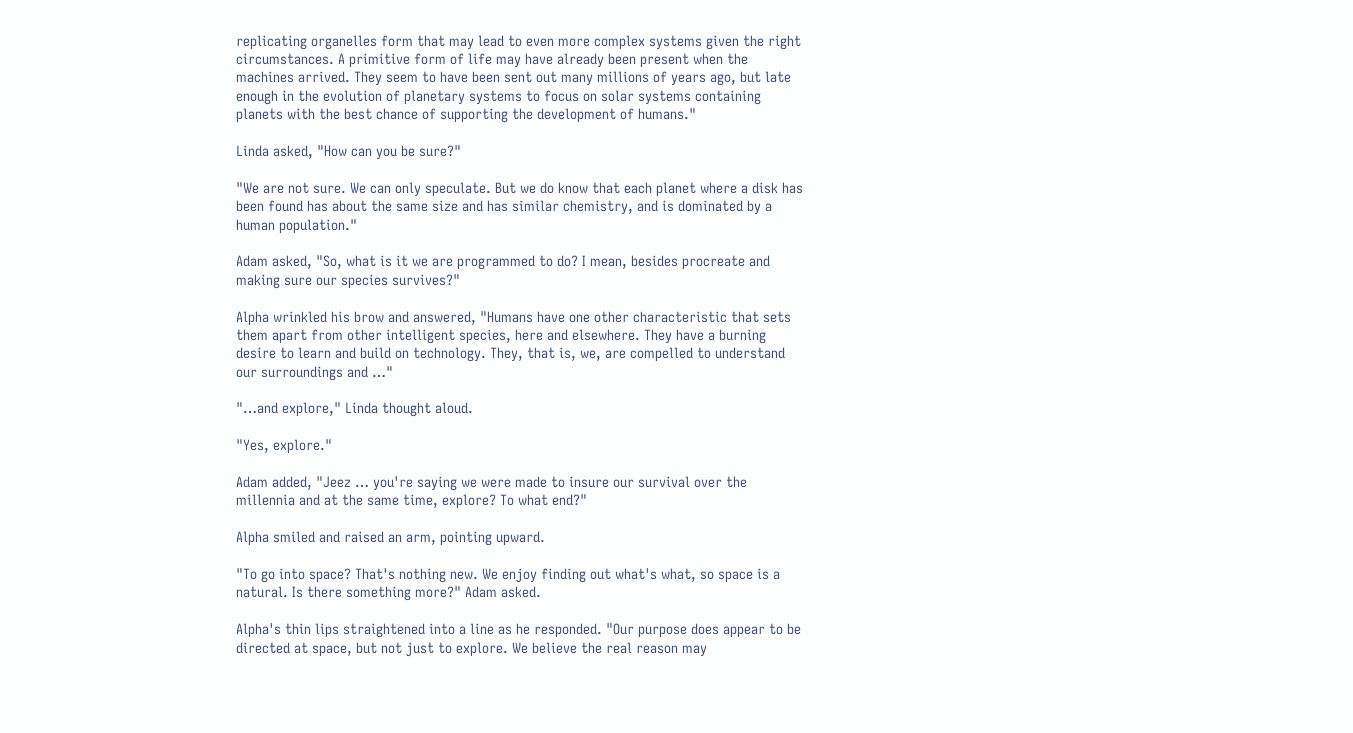replicating organelles form that may lead to even more complex systems given the right circumstances. A primitive form of life may have already been present when the machines arrived. They seem to have been sent out many millions of years ago, but late enough in the evolution of planetary systems to focus on solar systems containing planets with the best chance of supporting the development of humans."

Linda asked, "How can you be sure?"

"We are not sure. We can only speculate. But we do know that each planet where a disk has been found has about the same size and has similar chemistry, and is dominated by a human population."

Adam asked, "So, what is it we are programmed to do? I mean, besides procreate and making sure our species survives?"

Alpha wrinkled his brow and answered, "Humans have one other characteristic that sets them apart from other intelligent species, here and elsewhere. They have a burning desire to learn and build on technology. They, that is, we, are compelled to understand our surroundings and …"

"…and explore," Linda thought aloud.

"Yes, explore."

Adam added, "Jeez … you're saying we were made to insure our survival over the millennia and at the same time, explore? To what end?"

Alpha smiled and raised an arm, pointing upward.

"To go into space? That's nothing new. We enjoy finding out what's what, so space is a natural. Is there something more?" Adam asked.

Alpha's thin lips straightened into a line as he responded. "Our purpose does appear to be directed at space, but not just to explore. We believe the real reason may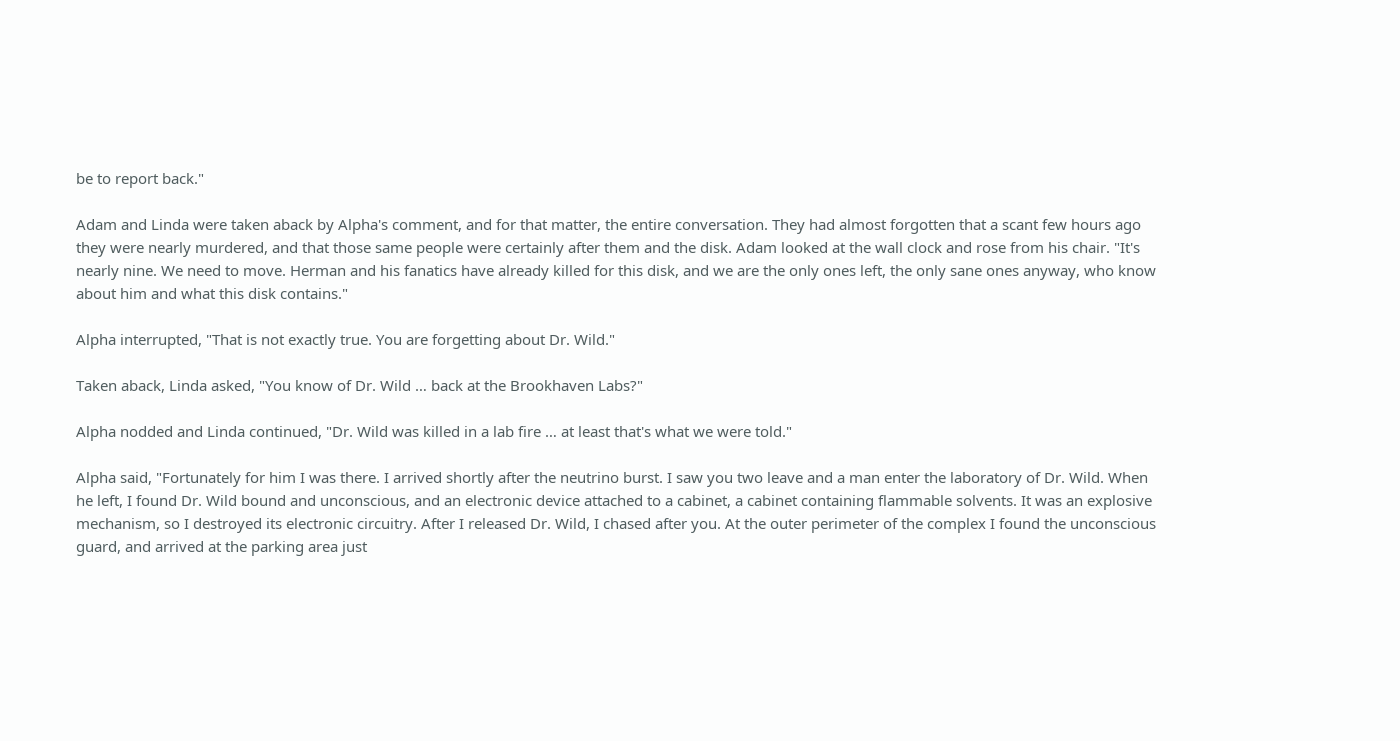be to report back."

Adam and Linda were taken aback by Alpha's comment, and for that matter, the entire conversation. They had almost forgotten that a scant few hours ago they were nearly murdered, and that those same people were certainly after them and the disk. Adam looked at the wall clock and rose from his chair. "It's nearly nine. We need to move. Herman and his fanatics have already killed for this disk, and we are the only ones left, the only sane ones anyway, who know about him and what this disk contains."

Alpha interrupted, "That is not exactly true. You are forgetting about Dr. Wild."

Taken aback, Linda asked, "You know of Dr. Wild … back at the Brookhaven Labs?"

Alpha nodded and Linda continued, "Dr. Wild was killed in a lab fire … at least that's what we were told."

Alpha said, "Fortunately for him I was there. I arrived shortly after the neutrino burst. I saw you two leave and a man enter the laboratory of Dr. Wild. When he left, I found Dr. Wild bound and unconscious, and an electronic device attached to a cabinet, a cabinet containing flammable solvents. It was an explosive mechanism, so I destroyed its electronic circuitry. After I released Dr. Wild, I chased after you. At the outer perimeter of the complex I found the unconscious guard, and arrived at the parking area just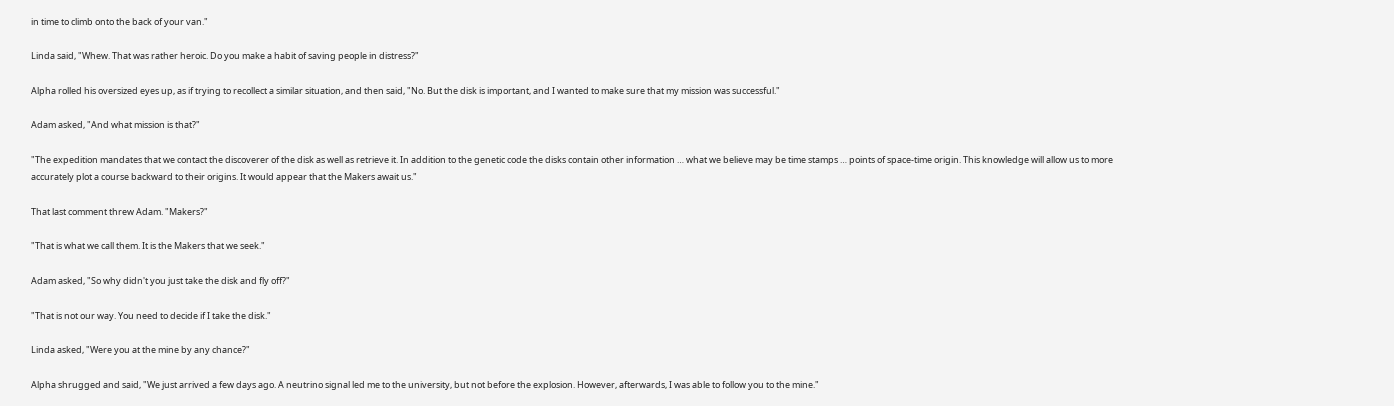in time to climb onto the back of your van."

Linda said, "Whew. That was rather heroic. Do you make a habit of saving people in distress?"

Alpha rolled his oversized eyes up, as if trying to recollect a similar situation, and then said, "No. But the disk is important, and I wanted to make sure that my mission was successful."

Adam asked, "And what mission is that?"

"The expedition mandates that we contact the discoverer of the disk as well as retrieve it. In addition to the genetic code the disks contain other information … what we believe may be time stamps … points of space-time origin. This knowledge will allow us to more accurately plot a course backward to their origins. It would appear that the Makers await us."

That last comment threw Adam. "Makers?"

"That is what we call them. It is the Makers that we seek."

Adam asked, "So why didn't you just take the disk and fly off?"

"That is not our way. You need to decide if I take the disk."

Linda asked, "Were you at the mine by any chance?"

Alpha shrugged and said, "We just arrived a few days ago. A neutrino signal led me to the university, but not before the explosion. However, afterwards, I was able to follow you to the mine."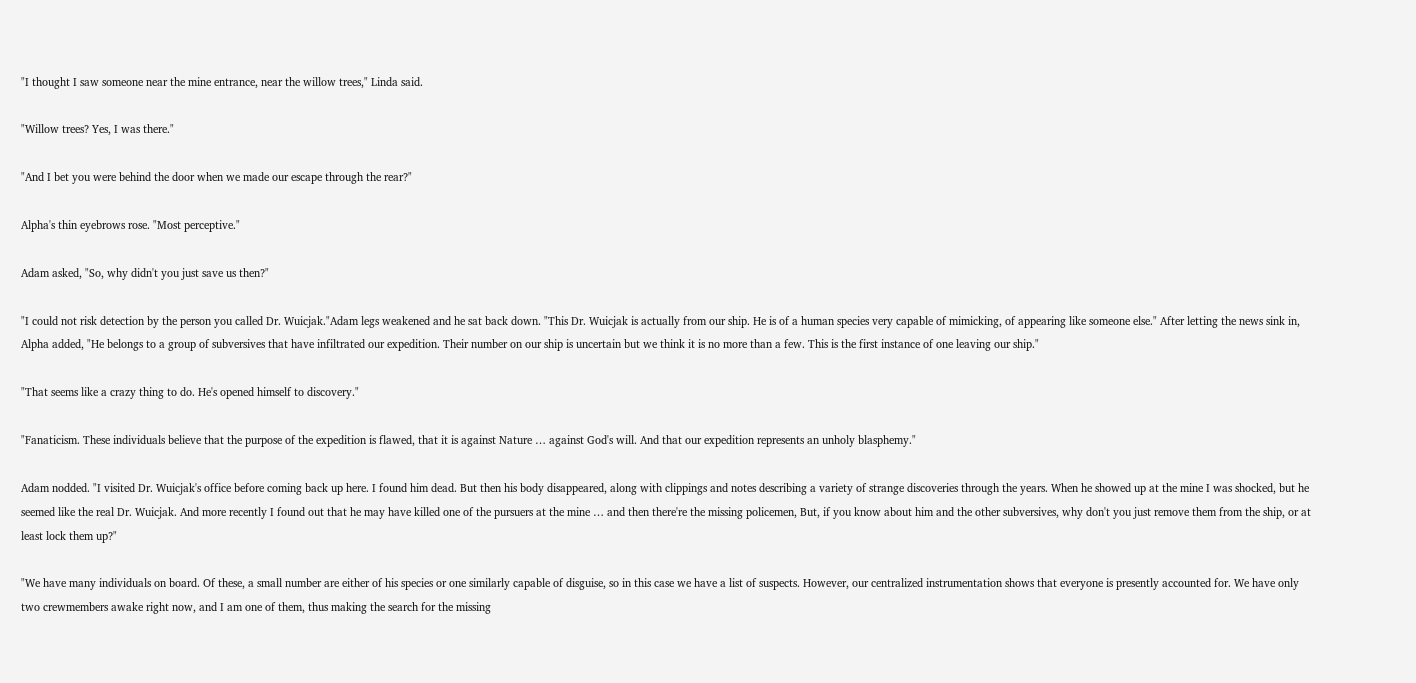"I thought I saw someone near the mine entrance, near the willow trees," Linda said.

"Willow trees? Yes, I was there."

"And I bet you were behind the door when we made our escape through the rear?"

Alpha's thin eyebrows rose. "Most perceptive."

Adam asked, "So, why didn't you just save us then?"

"I could not risk detection by the person you called Dr. Wuicjak."Adam legs weakened and he sat back down. "This Dr. Wuicjak is actually from our ship. He is of a human species very capable of mimicking, of appearing like someone else." After letting the news sink in, Alpha added, "He belongs to a group of subversives that have infiltrated our expedition. Their number on our ship is uncertain but we think it is no more than a few. This is the first instance of one leaving our ship."

"That seems like a crazy thing to do. He's opened himself to discovery."

"Fanaticism. These individuals believe that the purpose of the expedition is flawed, that it is against Nature … against God's will. And that our expedition represents an unholy blasphemy."

Adam nodded. "I visited Dr. Wuicjak's office before coming back up here. I found him dead. But then his body disappeared, along with clippings and notes describing a variety of strange discoveries through the years. When he showed up at the mine I was shocked, but he seemed like the real Dr. Wuicjak. And more recently I found out that he may have killed one of the pursuers at the mine … and then there're the missing policemen, But, if you know about him and the other subversives, why don't you just remove them from the ship, or at least lock them up?"

"We have many individuals on board. Of these, a small number are either of his species or one similarly capable of disguise, so in this case we have a list of suspects. However, our centralized instrumentation shows that everyone is presently accounted for. We have only two crewmembers awake right now, and I am one of them, thus making the search for the missing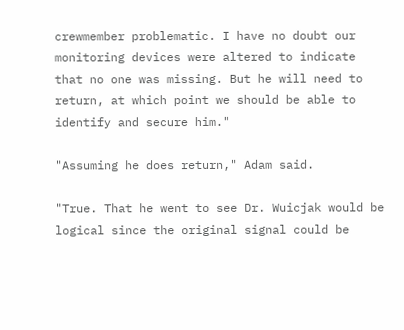crewmember problematic. I have no doubt our monitoring devices were altered to indicate that no one was missing. But he will need to return, at which point we should be able to identify and secure him."

"Assuming he does return," Adam said.

"True. That he went to see Dr. Wuicjak would be logical since the original signal could be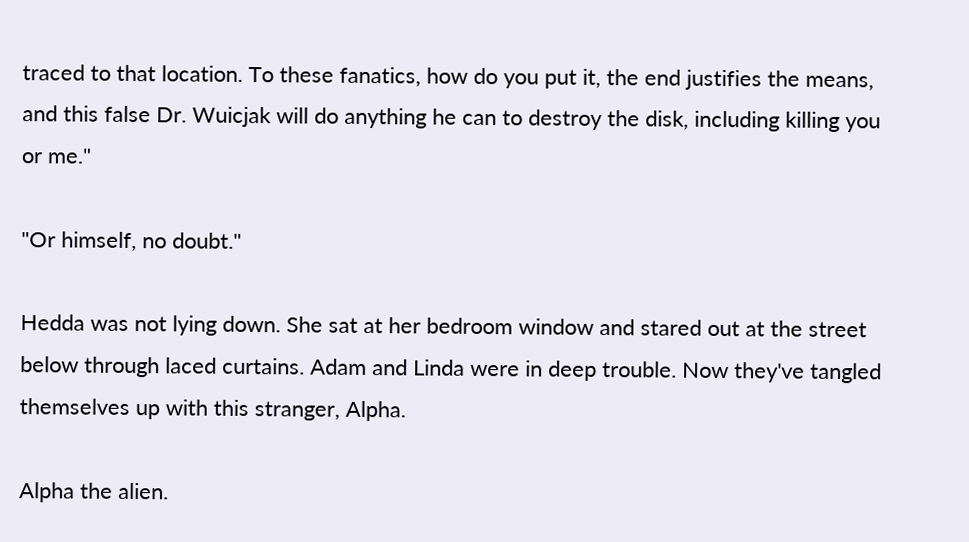traced to that location. To these fanatics, how do you put it, the end justifies the means, and this false Dr. Wuicjak will do anything he can to destroy the disk, including killing you or me."

"Or himself, no doubt."

Hedda was not lying down. She sat at her bedroom window and stared out at the street below through laced curtains. Adam and Linda were in deep trouble. Now they've tangled themselves up with this stranger, Alpha.

Alpha the alien.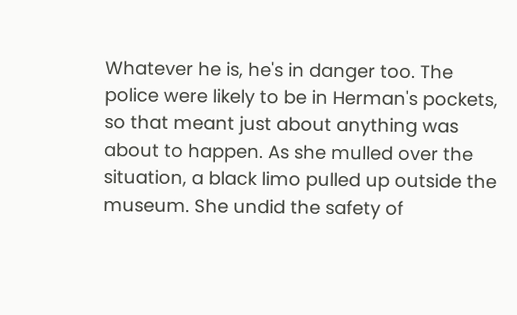Whatever he is, he's in danger too. The police were likely to be in Herman's pockets, so that meant just about anything was about to happen. As she mulled over the situation, a black limo pulled up outside the museum. She undid the safety of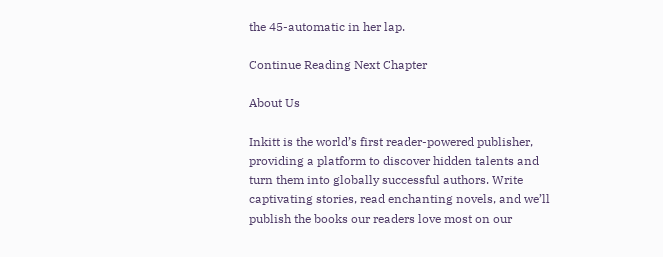the 45-automatic in her lap.

Continue Reading Next Chapter

About Us

Inkitt is the world’s first reader-powered publisher, providing a platform to discover hidden talents and turn them into globally successful authors. Write captivating stories, read enchanting novels, and we’ll publish the books our readers love most on our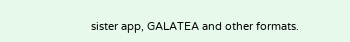sister app, GALATEA and other formats.